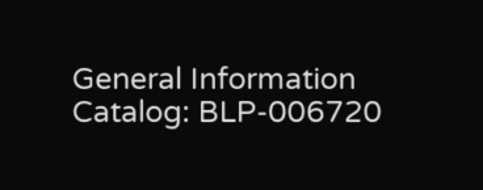General Information
Catalog: BLP-006720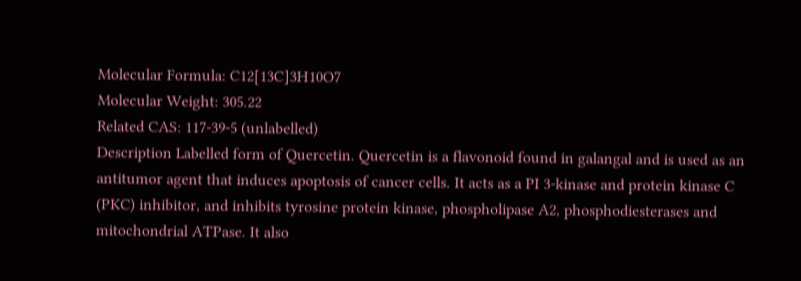Molecular Formula: C12[13C]3H10O7
Molecular Weight: 305.22
Related CAS: 117-39-5 (unlabelled)
Description Labelled form of Quercetin. Quercetin is a flavonoid found in galangal and is used as an antitumor agent that induces apoptosis of cancer cells. It acts as a PI 3-kinase and protein kinase C (PKC) inhibitor, and inhibits tyrosine protein kinase, phospholipase A2, phosphodiesterases and mitochondrial ATPase. It also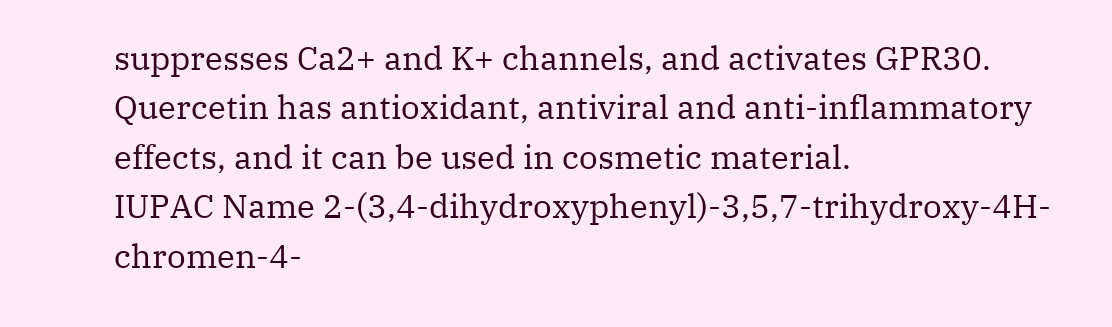suppresses Ca2+ and K+ channels, and activates GPR30. Quercetin has antioxidant, antiviral and anti-inflammatory effects, and it can be used in cosmetic material.
IUPAC Name 2-(3,4-dihydroxyphenyl)-3,5,7-trihydroxy-4H-chromen-4-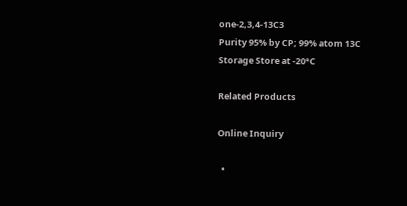one-2,3,4-13C3
Purity 95% by CP; 99% atom 13C
Storage Store at -20°C

Related Products

Online Inquiry

  •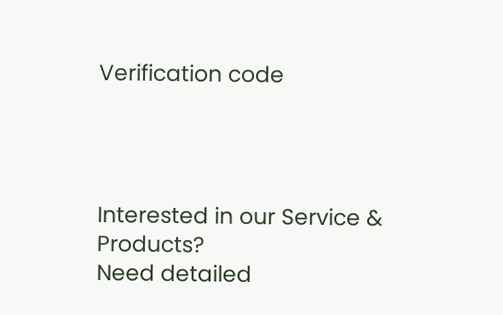Verification code




Interested in our Service & Products?
Need detailed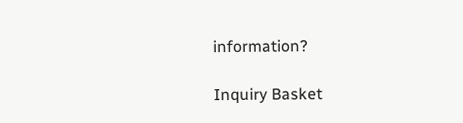information?

Inquiry Basket